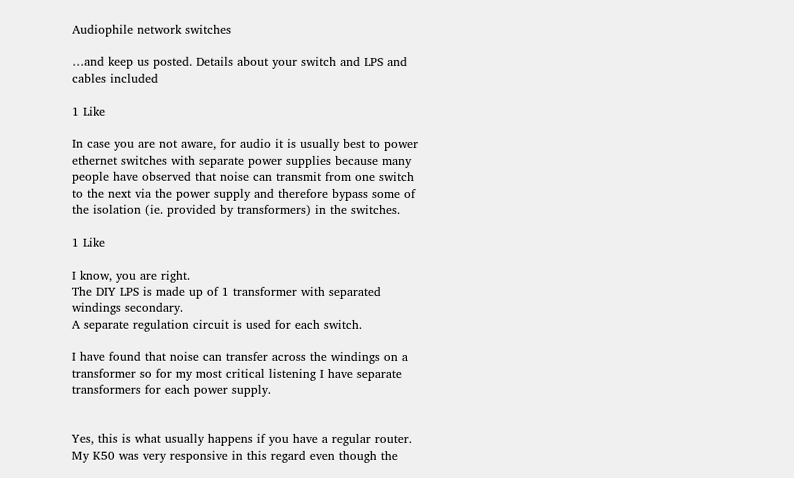Audiophile network switches

…and keep us posted. Details about your switch and LPS and cables included

1 Like

In case you are not aware, for audio it is usually best to power ethernet switches with separate power supplies because many people have observed that noise can transmit from one switch to the next via the power supply and therefore bypass some of the isolation (ie. provided by transformers) in the switches.

1 Like

I know, you are right.
The DIY LPS is made up of 1 transformer with separated windings secondary.
A separate regulation circuit is used for each switch.

I have found that noise can transfer across the windings on a transformer so for my most critical listening I have separate transformers for each power supply.


Yes, this is what usually happens if you have a regular router. My K50 was very responsive in this regard even though the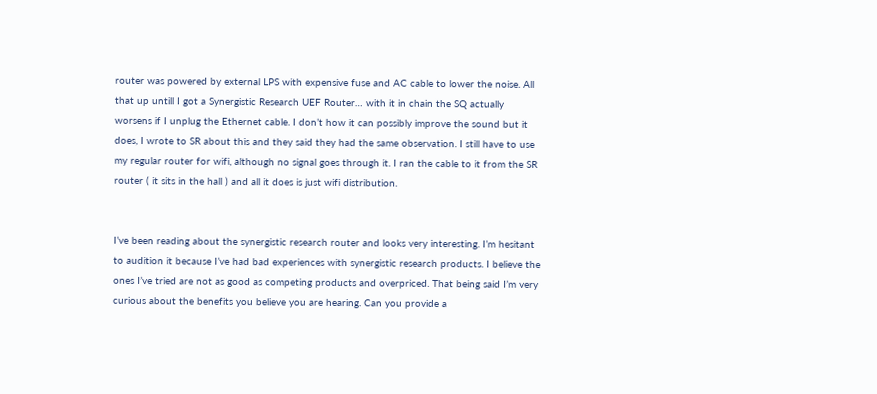router was powered by external LPS with expensive fuse and AC cable to lower the noise. All that up untill I got a Synergistic Research UEF Router… with it in chain the SQ actually worsens if I unplug the Ethernet cable. I don’t how it can possibly improve the sound but it does, I wrote to SR about this and they said they had the same observation. I still have to use my regular router for wifi, although no signal goes through it. I ran the cable to it from the SR router ( it sits in the hall ) and all it does is just wifi distribution.


I’ve been reading about the synergistic research router and looks very interesting. I’m hesitant to audition it because I’ve had bad experiences with synergistic research products. I believe the ones I’ve tried are not as good as competing products and overpriced. That being said I’m very curious about the benefits you believe you are hearing. Can you provide a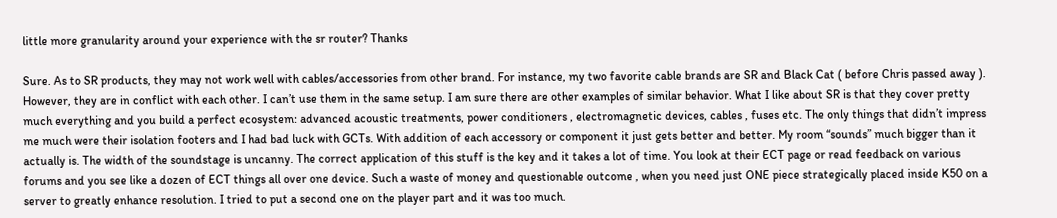little more granularity around your experience with the sr router? Thanks

Sure. As to SR products, they may not work well with cables/accessories from other brand. For instance, my two favorite cable brands are SR and Black Cat ( before Chris passed away ). However, they are in conflict with each other. I can’t use them in the same setup. I am sure there are other examples of similar behavior. What I like about SR is that they cover pretty much everything and you build a perfect ecosystem: advanced acoustic treatments, power conditioners , electromagnetic devices, cables , fuses etc. The only things that didn’t impress me much were their isolation footers and I had bad luck with GCTs. With addition of each accessory or component it just gets better and better. My room “sounds” much bigger than it actually is. The width of the soundstage is uncanny. The correct application of this stuff is the key and it takes a lot of time. You look at their ECT page or read feedback on various forums and you see like a dozen of ECT things all over one device. Such a waste of money and questionable outcome , when you need just ONE piece strategically placed inside K50 on a server to greatly enhance resolution. I tried to put a second one on the player part and it was too much.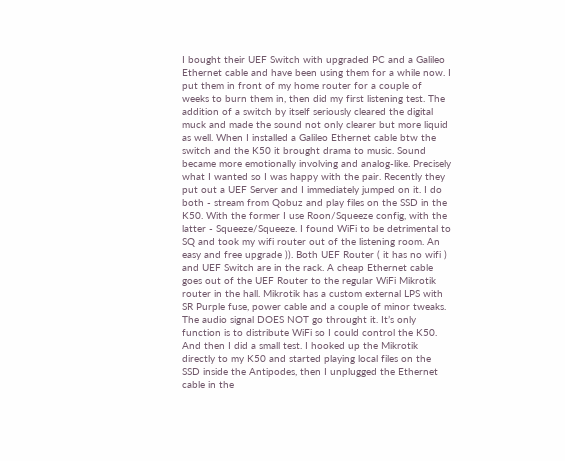I bought their UEF Switch with upgraded PC and a Galileo Ethernet cable and have been using them for a while now. I put them in front of my home router for a couple of weeks to burn them in, then did my first listening test. The addition of a switch by itself seriously cleared the digital muck and made the sound not only clearer but more liquid as well. When I installed a Galileo Ethernet cable btw the switch and the K50 it brought drama to music. Sound became more emotionally involving and analog-like. Precisely what I wanted so I was happy with the pair. Recently they put out a UEF Server and I immediately jumped on it. I do both - stream from Qobuz and play files on the SSD in the K50. With the former I use Roon/Squeeze config, with the latter - Squeeze/Squeeze. I found WiFi to be detrimental to SQ and took my wifi router out of the listening room. An easy and free upgrade )). Both UEF Router ( it has no wifi ) and UEF Switch are in the rack. A cheap Ethernet cable goes out of the UEF Router to the regular WiFi Mikrotik router in the hall. Mikrotik has a custom external LPS with SR Purple fuse, power cable and a couple of minor tweaks. The audio signal DOES NOT go throught it. It’s only function is to distribute WiFi so I could control the K50. And then I did a small test. I hooked up the Mikrotik directly to my K50 and started playing local files on the SSD inside the Antipodes, then I unplugged the Ethernet cable in the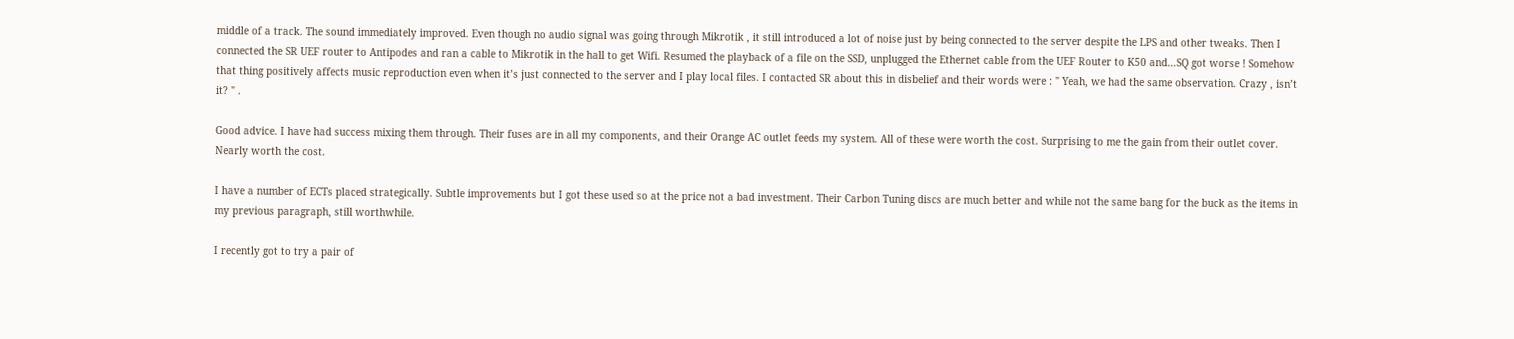middle of a track. The sound immediately improved. Even though no audio signal was going through Mikrotik , it still introduced a lot of noise just by being connected to the server despite the LPS and other tweaks. Then I connected the SR UEF router to Antipodes and ran a cable to Mikrotik in the hall to get Wifi. Resumed the playback of a file on the SSD, unplugged the Ethernet cable from the UEF Router to K50 and…SQ got worse ! Somehow that thing positively affects music reproduction even when it’s just connected to the server and I play local files. I contacted SR about this in disbelief and their words were : " Yeah, we had the same observation. Crazy , isn’t it? " .

Good advice. I have had success mixing them through. Their fuses are in all my components, and their Orange AC outlet feeds my system. All of these were worth the cost. Surprising to me the gain from their outlet cover. Nearly worth the cost.

I have a number of ECTs placed strategically. Subtle improvements but I got these used so at the price not a bad investment. Their Carbon Tuning discs are much better and while not the same bang for the buck as the items in my previous paragraph, still worthwhile.

I recently got to try a pair of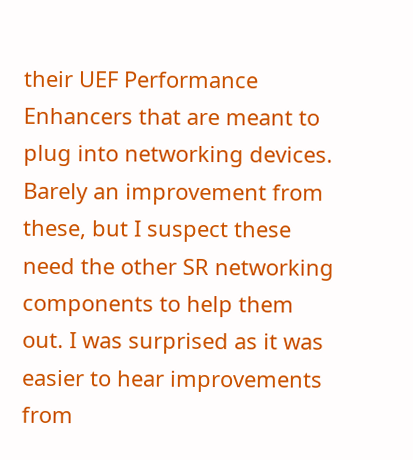their UEF Performance Enhancers that are meant to plug into networking devices. Barely an improvement from these, but I suspect these need the other SR networking components to help them out. I was surprised as it was easier to hear improvements from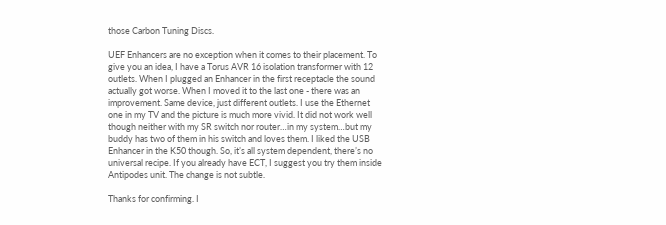those Carbon Tuning Discs.

UEF Enhancers are no exception when it comes to their placement. To give you an idea, I have a Torus AVR 16 isolation transformer with 12 outlets. When I plugged an Enhancer in the first receptacle the sound actually got worse. When I moved it to the last one - there was an improvement. Same device, just different outlets. I use the Ethernet one in my TV and the picture is much more vivid. It did not work well though neither with my SR switch nor router…in my system…but my buddy has two of them in his switch and loves them. I liked the USB Enhancer in the K50 though. So, it’s all system dependent, there’s no universal recipe. If you already have ECT, I suggest you try them inside Antipodes unit. The change is not subtle.

Thanks for confirming. I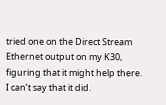tried one on the Direct Stream Ethernet output on my K30, figuring that it might help there. I can’t say that it did.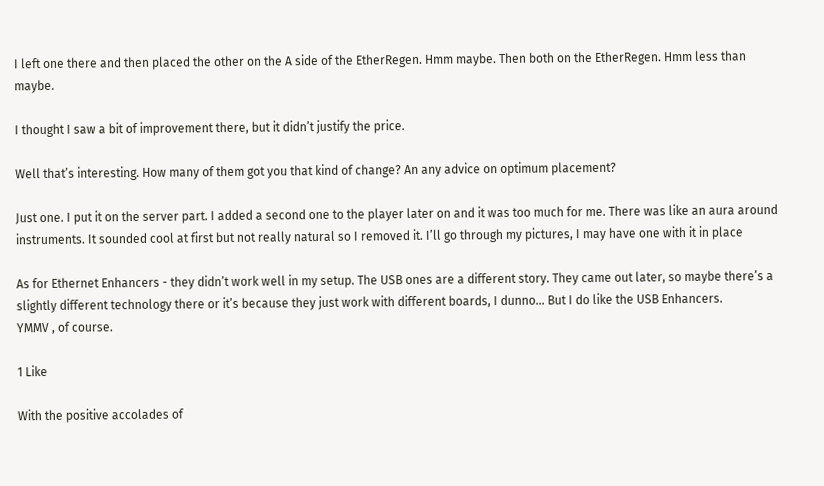I left one there and then placed the other on the A side of the EtherRegen. Hmm maybe. Then both on the EtherRegen. Hmm less than maybe.

I thought I saw a bit of improvement there, but it didn’t justify the price.

Well that’s interesting. How many of them got you that kind of change? An any advice on optimum placement?

Just one. I put it on the server part. I added a second one to the player later on and it was too much for me. There was like an aura around instruments. It sounded cool at first but not really natural so I removed it. I’ll go through my pictures, I may have one with it in place

As for Ethernet Enhancers - they didn’t work well in my setup. The USB ones are a different story. They came out later, so maybe there’s a slightly different technology there or it’s because they just work with different boards, I dunno… But I do like the USB Enhancers.
YMMV , of course.

1 Like

With the positive accolades of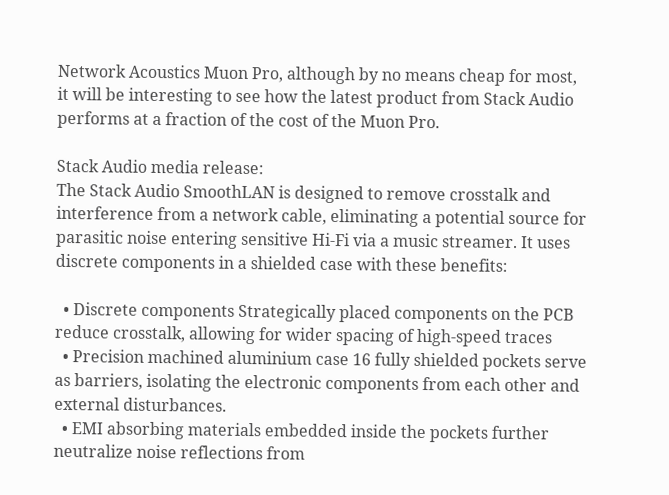Network Acoustics Muon Pro, although by no means cheap for most, it will be interesting to see how the latest product from Stack Audio performs at a fraction of the cost of the Muon Pro.

Stack Audio media release:
The Stack Audio SmoothLAN is designed to remove crosstalk and interference from a network cable, eliminating a potential source for parasitic noise entering sensitive Hi-Fi via a music streamer. It uses discrete components in a shielded case with these benefits:

  • Discrete components Strategically placed components on the PCB reduce crosstalk, allowing for wider spacing of high-speed traces
  • Precision machined aluminium case 16 fully shielded pockets serve as barriers, isolating the electronic components from each other and external disturbances.
  • EMI absorbing materials embedded inside the pockets further neutralize noise reflections from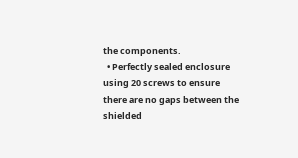the components.
  • Perfectly sealed enclosure using 20 screws to ensure there are no gaps between the shielded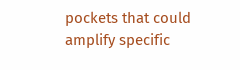pockets that could amplify specific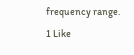frequency range.
1 Like